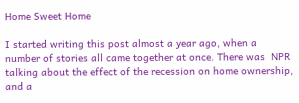Home Sweet Home

I started writing this post almost a year ago, when a number of stories all came together at once. There was  NPR  talking about the effect of the recession on home ownership, and a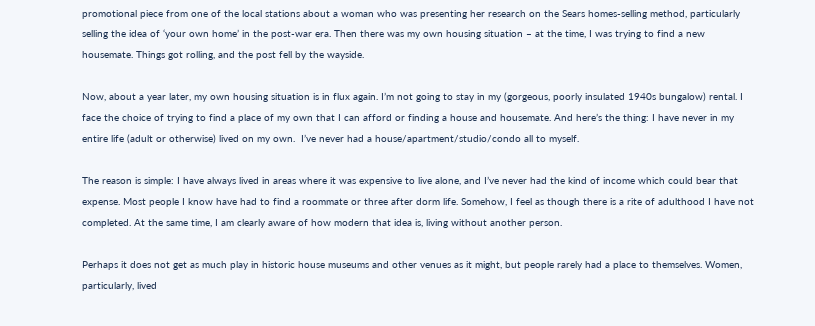promotional piece from one of the local stations about a woman who was presenting her research on the Sears homes-selling method, particularly selling the idea of ‘your own home’ in the post-war era. Then there was my own housing situation – at the time, I was trying to find a new housemate. Things got rolling, and the post fell by the wayside.

Now, about a year later, my own housing situation is in flux again. I’m not going to stay in my (gorgeous, poorly insulated 1940s bungalow) rental. I face the choice of trying to find a place of my own that I can afford or finding a house and housemate. And here’s the thing: I have never in my entire life (adult or otherwise) lived on my own.  I’ve never had a house/apartment/studio/condo all to myself.

The reason is simple: I have always lived in areas where it was expensive to live alone, and I’ve never had the kind of income which could bear that expense. Most people I know have had to find a roommate or three after dorm life. Somehow, I feel as though there is a rite of adulthood I have not completed. At the same time, I am clearly aware of how modern that idea is, living without another person.

Perhaps it does not get as much play in historic house museums and other venues as it might, but people rarely had a place to themselves. Women, particularly, lived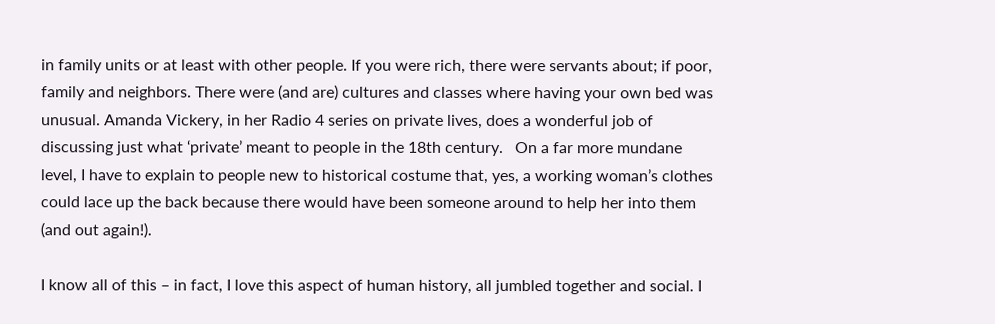in family units or at least with other people. If you were rich, there were servants about; if poor, family and neighbors. There were (and are) cultures and classes where having your own bed was unusual. Amanda Vickery, in her Radio 4 series on private lives, does a wonderful job of discussing just what ‘private’ meant to people in the 18th century.   On a far more mundane level, I have to explain to people new to historical costume that, yes, a working woman’s clothes could lace up the back because there would have been someone around to help her into them (and out again!).

I know all of this – in fact, I love this aspect of human history, all jumbled together and social. I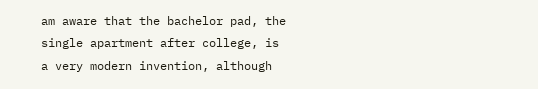am aware that the bachelor pad, the single apartment after college, is a very modern invention, although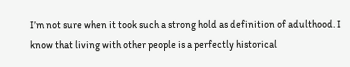I’m not sure when it took such a strong hold as definition of adulthood. I know that living with other people is a perfectly historical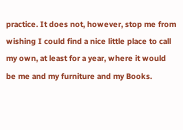practice. It does not, however, stop me from wishing I could find a nice little place to call my own, at least for a year, where it would be me and my furniture and my Books.